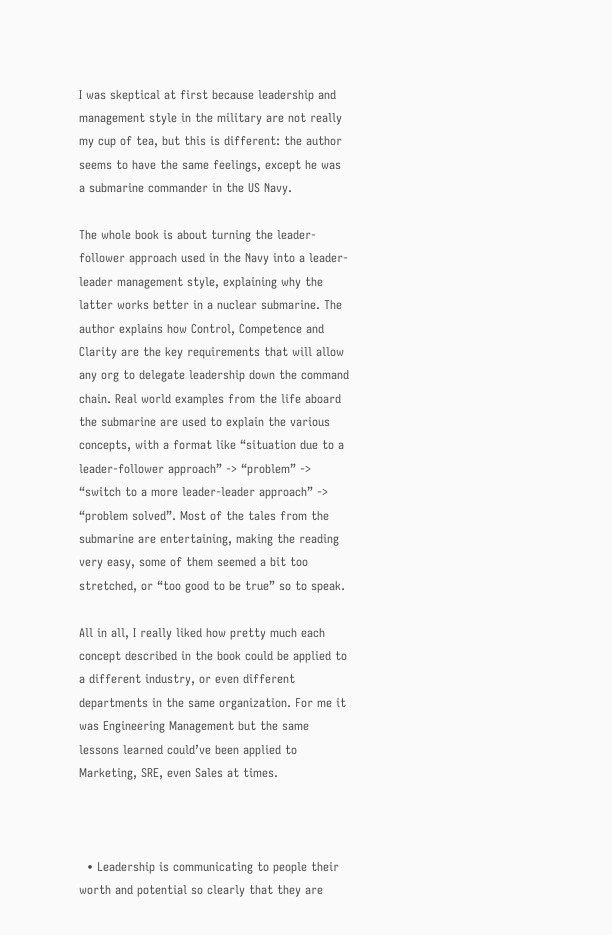I was skeptical at first because leadership and management style in the military are not really my cup of tea, but this is different: the author seems to have the same feelings, except he was a submarine commander in the US Navy.

The whole book is about turning the leader-follower approach used in the Navy into a leader-leader management style, explaining why the latter works better in a nuclear submarine. The author explains how Control, Competence and Clarity are the key requirements that will allow any org to delegate leadership down the command chain. Real world examples from the life aboard the submarine are used to explain the various concepts, with a format like “situation due to a leader-follower approach” -> “problem” -> “switch to a more leader-leader approach” -> “problem solved”. Most of the tales from the submarine are entertaining, making the reading very easy, some of them seemed a bit too stretched, or “too good to be true” so to speak.

All in all, I really liked how pretty much each concept described in the book could be applied to a different industry, or even different departments in the same organization. For me it was Engineering Management but the same lessons learned could’ve been applied to Marketing, SRE, even Sales at times.



  • Leadership is communicating to people their worth and potential so clearly that they are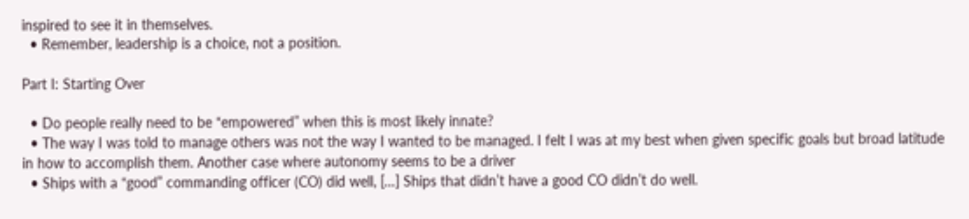inspired to see it in themselves.
  • Remember, leadership is a choice, not a position.

Part I: Starting Over

  • Do people really need to be “empowered” when this is most likely innate?
  • The way I was told to manage others was not the way I wanted to be managed. I felt I was at my best when given specific goals but broad latitude in how to accomplish them. Another case where autonomy seems to be a driver
  • Ships with a “good” commanding officer (CO) did well, […] Ships that didn’t have a good CO didn’t do well.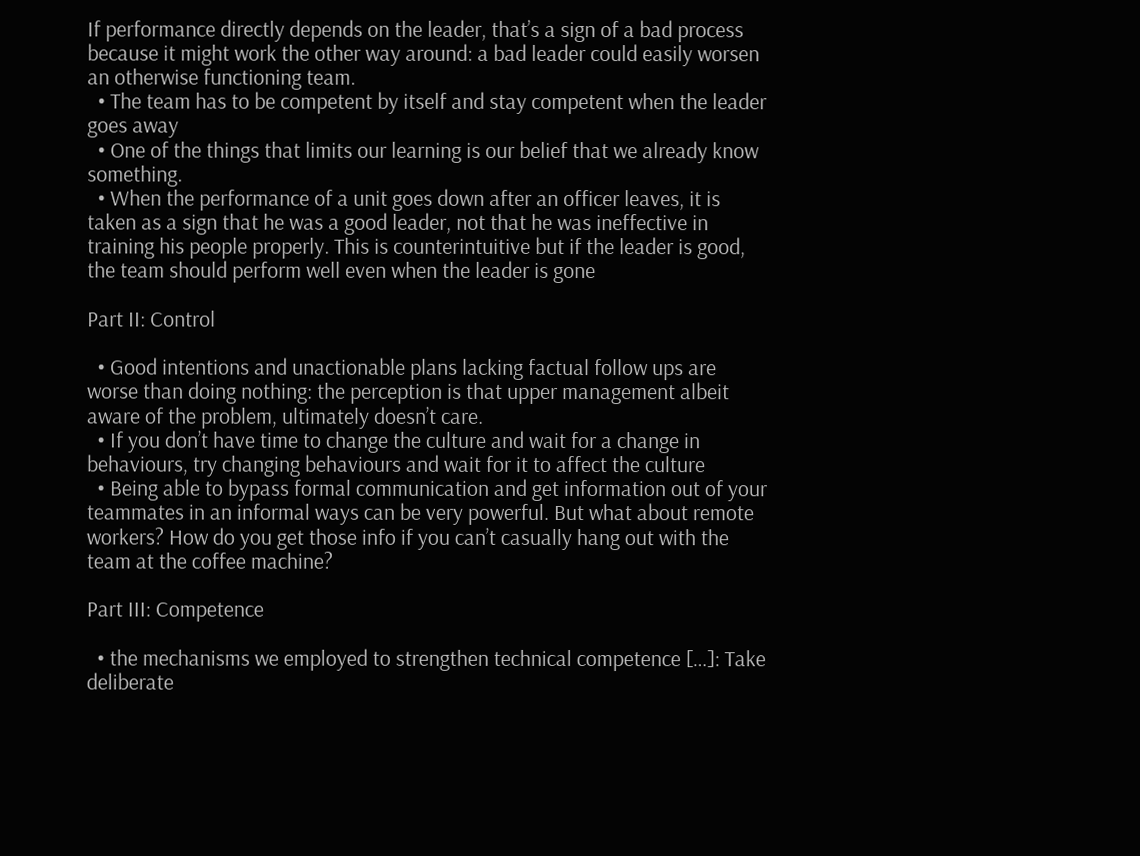If performance directly depends on the leader, that’s a sign of a bad process because it might work the other way around: a bad leader could easily worsen an otherwise functioning team.
  • The team has to be competent by itself and stay competent when the leader goes away
  • One of the things that limits our learning is our belief that we already know something.
  • When the performance of a unit goes down after an officer leaves, it is taken as a sign that he was a good leader, not that he was ineffective in training his people properly. This is counterintuitive but if the leader is good, the team should perform well even when the leader is gone

Part II: Control

  • Good intentions and unactionable plans lacking factual follow ups are worse than doing nothing: the perception is that upper management albeit aware of the problem, ultimately doesn’t care.
  • If you don’t have time to change the culture and wait for a change in behaviours, try changing behaviours and wait for it to affect the culture
  • Being able to bypass formal communication and get information out of your teammates in an informal ways can be very powerful. But what about remote workers? How do you get those info if you can’t casually hang out with the team at the coffee machine?

Part III: Competence

  • the mechanisms we employed to strengthen technical competence […]: Take deliberate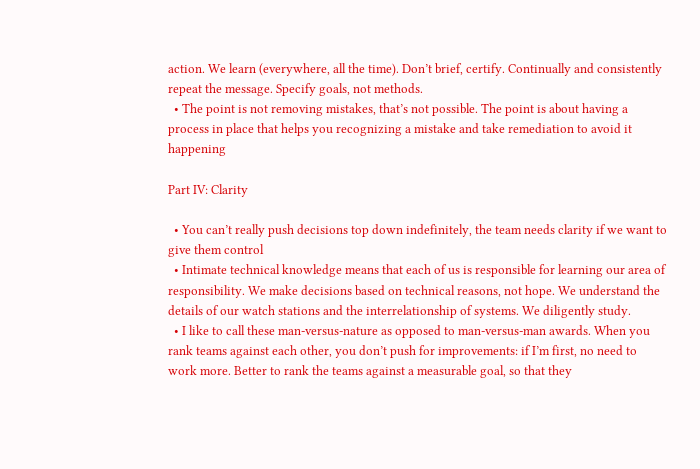action. We learn (everywhere, all the time). Don’t brief, certify. Continually and consistently repeat the message. Specify goals, not methods.
  • The point is not removing mistakes, that’s not possible. The point is about having a process in place that helps you recognizing a mistake and take remediation to avoid it happening

Part IV: Clarity

  • You can’t really push decisions top down indefinitely, the team needs clarity if we want to give them control
  • Intimate technical knowledge means that each of us is responsible for learning our area of responsibility. We make decisions based on technical reasons, not hope. We understand the details of our watch stations and the interrelationship of systems. We diligently study.
  • I like to call these man-versus-nature as opposed to man-versus-man awards. When you rank teams against each other, you don’t push for improvements: if I’m first, no need to work more. Better to rank the teams against a measurable goal, so that they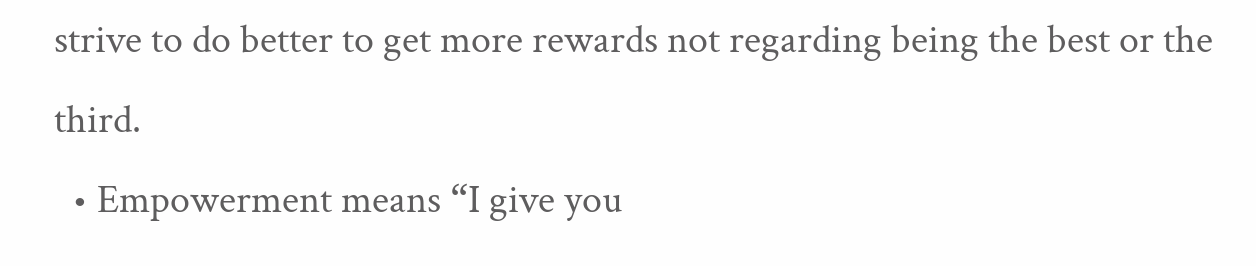strive to do better to get more rewards not regarding being the best or the third.
  • Empowerment means “I give you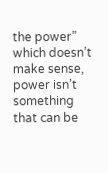the power” which doesn’t make sense, power isn’t something that can be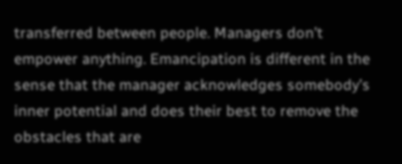transferred between people. Managers don’t empower anything. Emancipation is different in the sense that the manager acknowledges somebody’s inner potential and does their best to remove the obstacles that are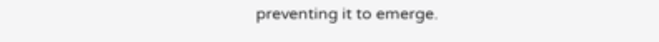preventing it to emerge.